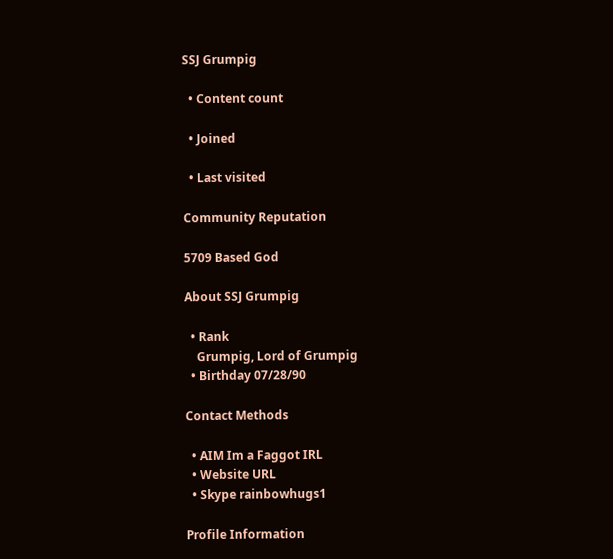SSJ Grumpig

  • Content count

  • Joined

  • Last visited

Community Reputation

5709 Based God

About SSJ Grumpig

  • Rank
    Grumpig, Lord of Grumpig
  • Birthday 07/28/90

Contact Methods

  • AIM Im a Faggot IRL
  • Website URL
  • Skype rainbowhugs1

Profile Information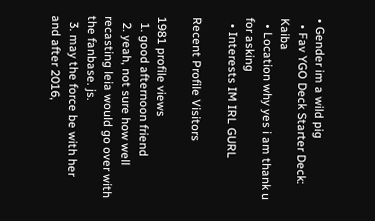• Gender im a wild pig
  • Fav YGO Deck Starter Deck: Kaiba
  • Location why yes i am thank u for asking
  • Interests IM IRL GURL

Recent Profile Visitors

1981 profile views
  1. good afternoon friend
  2. yeah, not sure how well recasting leia would go over with the fanbase. js.
  3. may the force be with her and after 2016,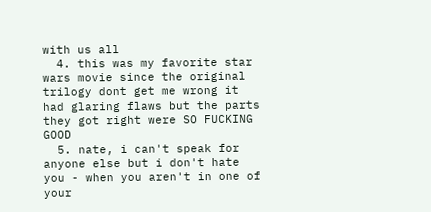with us all
  4. this was my favorite star wars movie since the original trilogy dont get me wrong it had glaring flaws but the parts they got right were SO FUCKING GOOD
  5. nate, i can't speak for anyone else but i don't hate you - when you aren't in one of your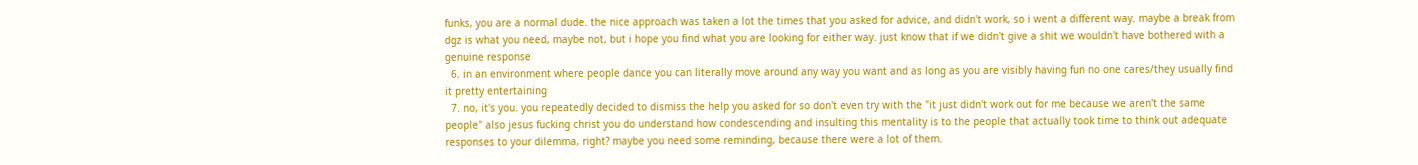funks, you are a normal dude. the nice approach was taken a lot the times that you asked for advice, and didn't work, so i went a different way. maybe a break from dgz is what you need, maybe not, but i hope you find what you are looking for either way. just know that if we didn't give a shit we wouldn't have bothered with a genuine response
  6. in an environment where people dance you can literally move around any way you want and as long as you are visibly having fun no one cares/they usually find it pretty entertaining
  7. no, it's you. you repeatedly decided to dismiss the help you asked for so don't even try with the "it just didn't work out for me because we aren't the same people" also jesus fucking christ you do understand how condescending and insulting this mentality is to the people that actually took time to think out adequate responses to your dilemma, right? maybe you need some reminding, because there were a lot of them.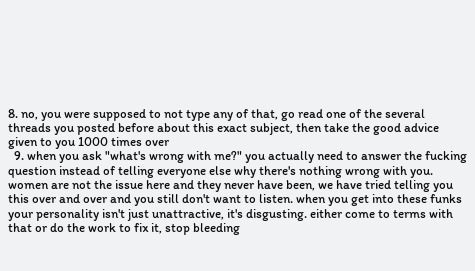8. no, you were supposed to not type any of that, go read one of the several threads you posted before about this exact subject, then take the good advice given to you 1000 times over
  9. when you ask "what's wrong with me?" you actually need to answer the fucking question instead of telling everyone else why there's nothing wrong with you. women are not the issue here and they never have been, we have tried telling you this over and over and you still don't want to listen. when you get into these funks your personality isn't just unattractive, it's disgusting. either come to terms with that or do the work to fix it, stop bleeding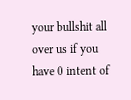your bullshit all over us if you have 0 intent of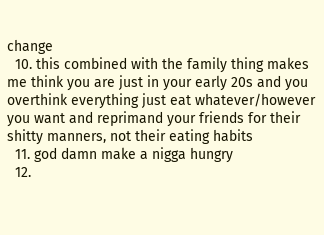change
  10. this combined with the family thing makes me think you are just in your early 20s and you overthink everything just eat whatever/however you want and reprimand your friends for their shitty manners, not their eating habits
  11. god damn make a nigga hungry
  12.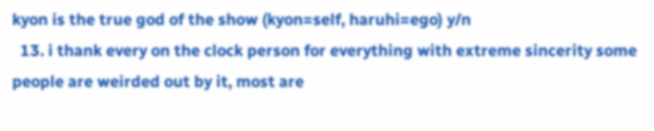kyon is the true god of the show (kyon=self, haruhi=ego) y/n
  13. i thank every on the clock person for everything with extreme sincerity some people are weirded out by it, most are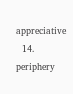appreciative
  14. periphery